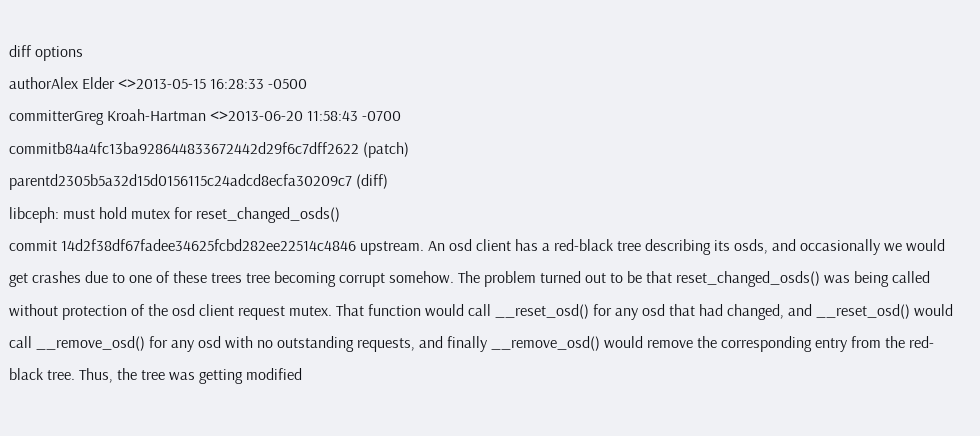diff options
authorAlex Elder <>2013-05-15 16:28:33 -0500
committerGreg Kroah-Hartman <>2013-06-20 11:58:43 -0700
commitb84a4fc13ba928644833672442d29f6c7dff2622 (patch)
parentd2305b5a32d15d0156115c24adcd8ecfa30209c7 (diff)
libceph: must hold mutex for reset_changed_osds()
commit 14d2f38df67fadee34625fcbd282ee22514c4846 upstream. An osd client has a red-black tree describing its osds, and occasionally we would get crashes due to one of these trees tree becoming corrupt somehow. The problem turned out to be that reset_changed_osds() was being called without protection of the osd client request mutex. That function would call __reset_osd() for any osd that had changed, and __reset_osd() would call __remove_osd() for any osd with no outstanding requests, and finally __remove_osd() would remove the corresponding entry from the red-black tree. Thus, the tree was getting modified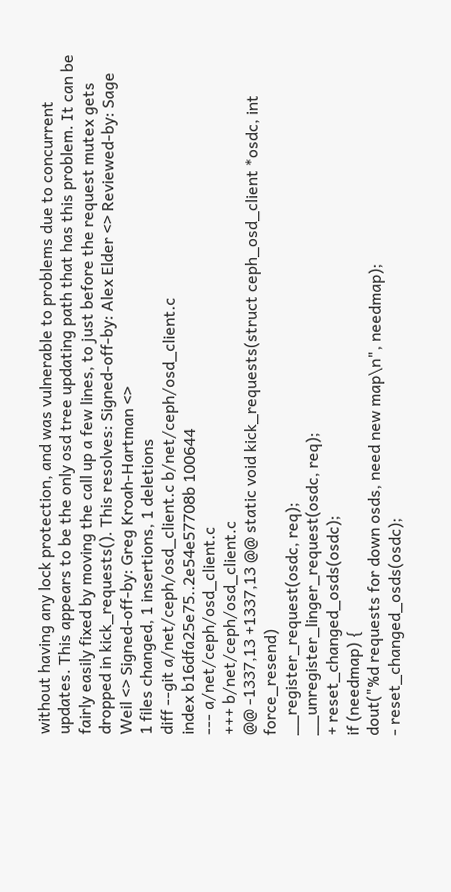without having any lock protection, and was vulnerable to problems due to concurrent updates. This appears to be the only osd tree updating path that has this problem. It can be fairly easily fixed by moving the call up a few lines, to just before the request mutex gets dropped in kick_requests(). This resolves: Signed-off-by: Alex Elder <> Reviewed-by: Sage Weil <> Signed-off-by: Greg Kroah-Hartman <>
1 files changed, 1 insertions, 1 deletions
diff --git a/net/ceph/osd_client.c b/net/ceph/osd_client.c
index b16dfa25e75..2e54e57708b 100644
--- a/net/ceph/osd_client.c
+++ b/net/ceph/osd_client.c
@@ -1337,13 +1337,13 @@ static void kick_requests(struct ceph_osd_client *osdc, int force_resend)
__register_request(osdc, req);
__unregister_linger_request(osdc, req);
+ reset_changed_osds(osdc);
if (needmap) {
dout("%d requests for down osds, need new map\n", needmap);
- reset_changed_osds(osdc);